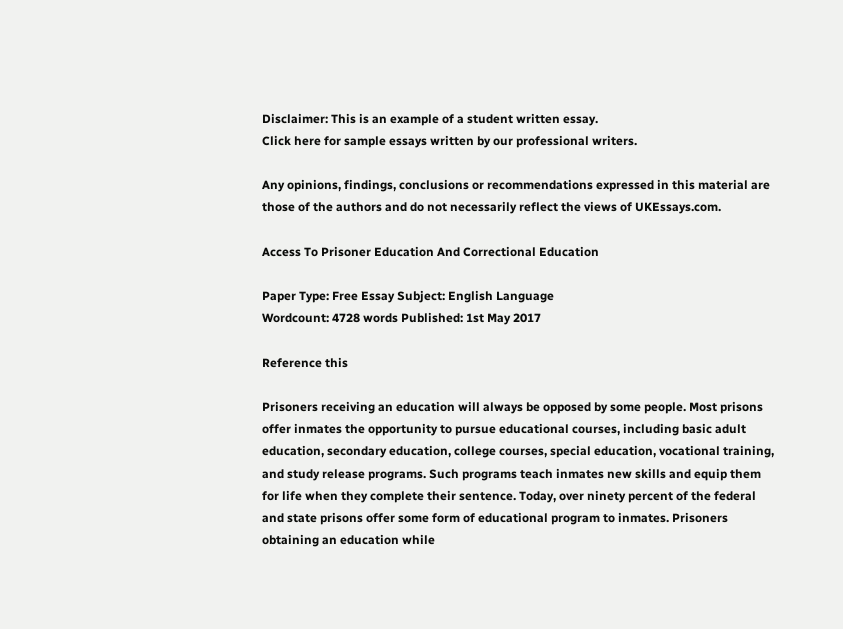Disclaimer: This is an example of a student written essay.
Click here for sample essays written by our professional writers.

Any opinions, findings, conclusions or recommendations expressed in this material are those of the authors and do not necessarily reflect the views of UKEssays.com.

Access To Prisoner Education And Correctional Education

Paper Type: Free Essay Subject: English Language
Wordcount: 4728 words Published: 1st May 2017

Reference this

Prisoners receiving an education will always be opposed by some people. Most prisons offer inmates the opportunity to pursue educational courses, including basic adult education, secondary education, college courses, special education, vocational training, and study release programs. Such programs teach inmates new skills and equip them for life when they complete their sentence. Today, over ninety percent of the federal and state prisons offer some form of educational program to inmates. Prisoners obtaining an education while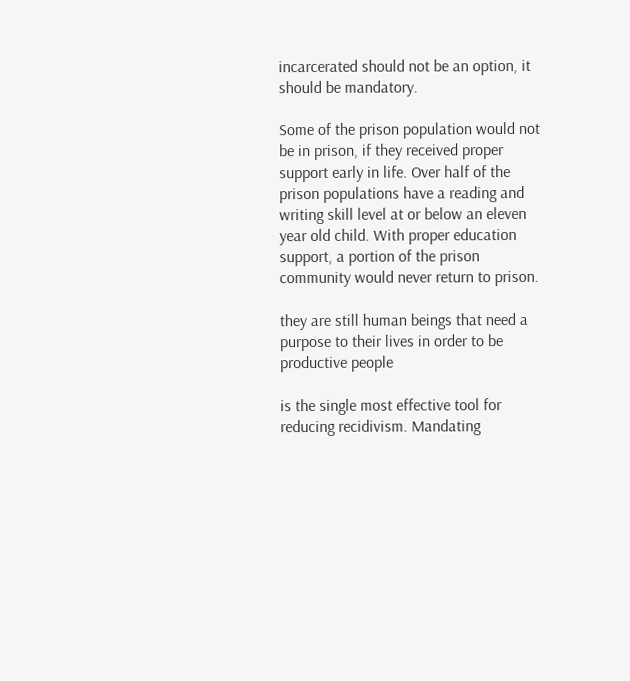incarcerated should not be an option, it should be mandatory.

Some of the prison population would not be in prison, if they received proper support early in life. Over half of the prison populations have a reading and writing skill level at or below an eleven year old child. With proper education support, a portion of the prison community would never return to prison.

they are still human beings that need a purpose to their lives in order to be productive people

is the single most effective tool for reducing recidivism. Mandating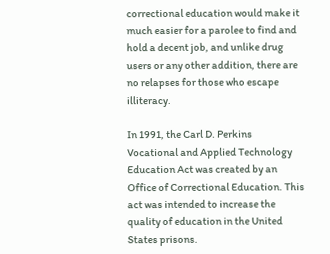correctional education would make it much easier for a parolee to find and hold a decent job, and unlike drug users or any other addition, there are no relapses for those who escape illiteracy.

In 1991, the Carl D. Perkins Vocational and Applied Technology Education Act was created by an Office of Correctional Education. This act was intended to increase the quality of education in the United States prisons.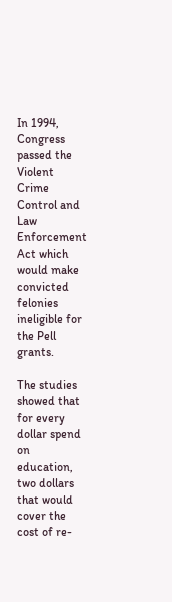In 1994, Congress passed the Violent Crime Control and Law Enforcement Act which would make convicted felonies ineligible for the Pell grants.

The studies showed that for every dollar spend on education, two dollars that would cover the cost of re-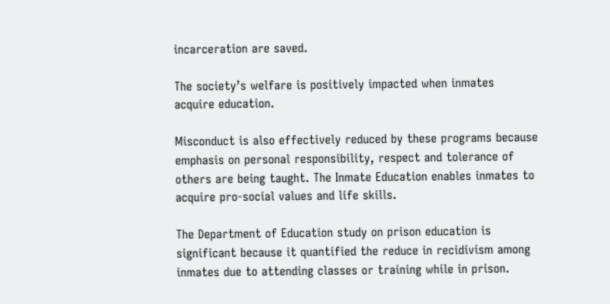incarceration are saved.

The society’s welfare is positively impacted when inmates acquire education.

Misconduct is also effectively reduced by these programs because emphasis on personal responsibility, respect and tolerance of others are being taught. The Inmate Education enables inmates to acquire pro-social values and life skills.

The Department of Education study on prison education is significant because it quantified the reduce in recidivism among inmates due to attending classes or training while in prison.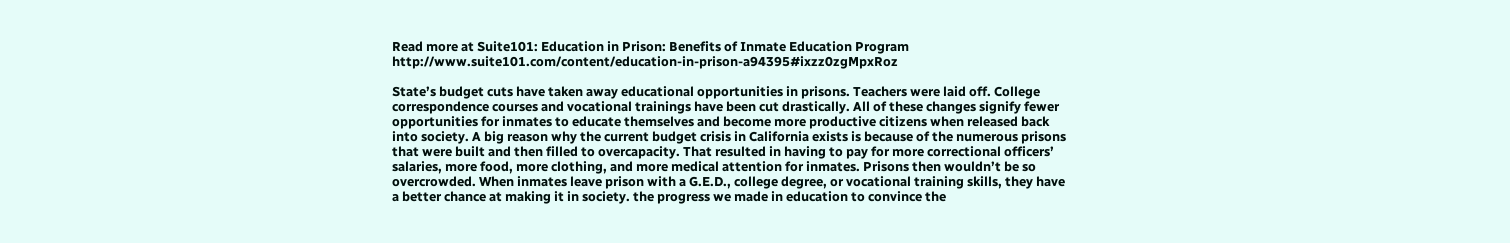Read more at Suite101: Education in Prison: Benefits of Inmate Education Program http://www.suite101.com/content/education-in-prison-a94395#ixzz0zgMpxRoz

State’s budget cuts have taken away educational opportunities in prisons. Teachers were laid off. College correspondence courses and vocational trainings have been cut drastically. All of these changes signify fewer opportunities for inmates to educate themselves and become more productive citizens when released back into society. A big reason why the current budget crisis in California exists is because of the numerous prisons that were built and then filled to overcapacity. That resulted in having to pay for more correctional officers’ salaries, more food, more clothing, and more medical attention for inmates. Prisons then wouldn’t be so overcrowded. When inmates leave prison with a G.E.D., college degree, or vocational training skills, they have a better chance at making it in society. the progress we made in education to convince the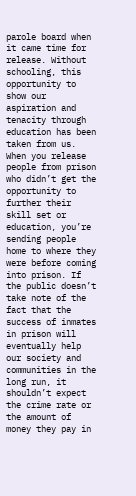parole board when it came time for release. Without schooling, this opportunity to show our aspiration and tenacity through education has been taken from us. When you release people from prison who didn’t get the opportunity to further their skill set or education, you’re sending people home to where they were before coming into prison. If the public doesn’t take note of the fact that the success of inmates in prison will eventually help our society and communities in the long run, it shouldn’t expect the crime rate or the amount of money they pay in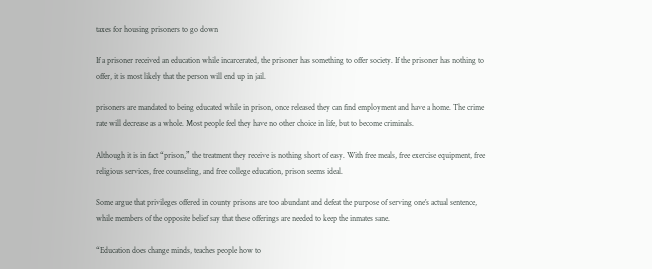taxes for housing prisoners to go down

If a prisoner received an education while incarcerated, the prisoner has something to offer society. If the prisoner has nothing to offer, it is most likely that the person will end up in jail.

prisoners are mandated to being educated while in prison, once released they can find employment and have a home. The crime rate will decrease as a whole. Most people feel they have no other choice in life, but to become criminals.

Although it is in fact “prison,” the treatment they receive is nothing short of easy. With free meals, free exercise equipment, free religious services, free counseling, and free college education, prison seems ideal.

Some argue that privileges offered in county prisons are too abundant and defeat the purpose of serving one’s actual sentence, while members of the opposite belief say that these offerings are needed to keep the inmates sane.

“Education does change minds, teaches people how to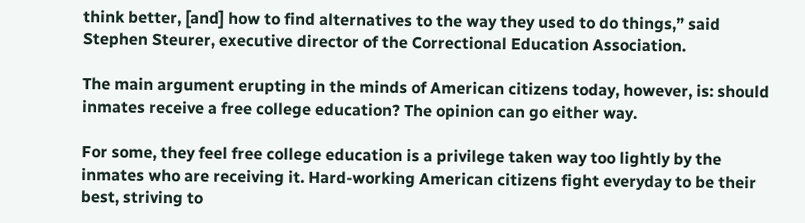think better, [and] how to find alternatives to the way they used to do things,” said Stephen Steurer, executive director of the Correctional Education Association.

The main argument erupting in the minds of American citizens today, however, is: should inmates receive a free college education? The opinion can go either way.

For some, they feel free college education is a privilege taken way too lightly by the inmates who are receiving it. Hard-working American citizens fight everyday to be their best, striving to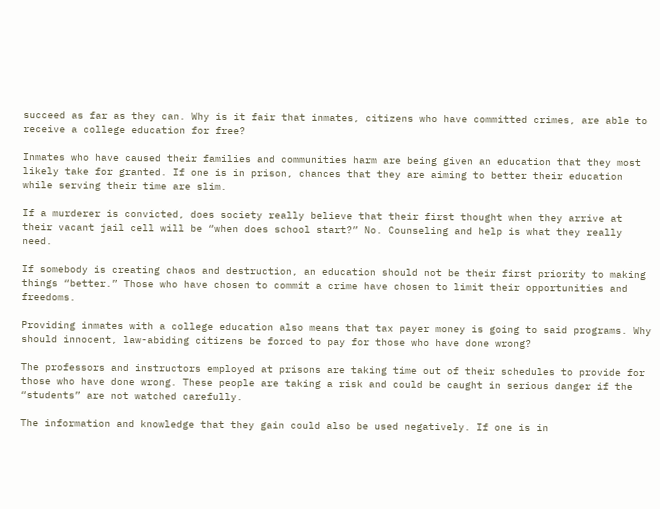succeed as far as they can. Why is it fair that inmates, citizens who have committed crimes, are able to receive a college education for free?

Inmates who have caused their families and communities harm are being given an education that they most likely take for granted. If one is in prison, chances that they are aiming to better their education while serving their time are slim.

If a murderer is convicted, does society really believe that their first thought when they arrive at their vacant jail cell will be “when does school start?” No. Counseling and help is what they really need.

If somebody is creating chaos and destruction, an education should not be their first priority to making things “better.” Those who have chosen to commit a crime have chosen to limit their opportunities and freedoms.

Providing inmates with a college education also means that tax payer money is going to said programs. Why should innocent, law-abiding citizens be forced to pay for those who have done wrong?

The professors and instructors employed at prisons are taking time out of their schedules to provide for those who have done wrong. These people are taking a risk and could be caught in serious danger if the “students” are not watched carefully.

The information and knowledge that they gain could also be used negatively. If one is in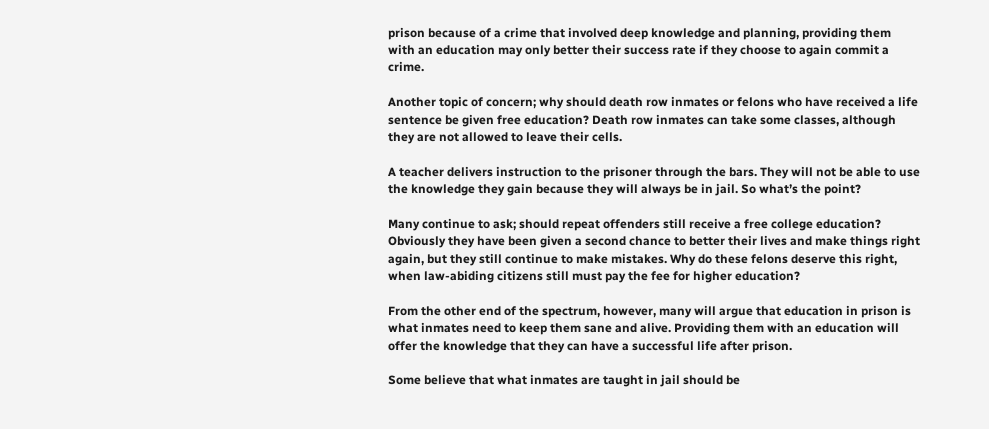prison because of a crime that involved deep knowledge and planning, providing them with an education may only better their success rate if they choose to again commit a crime.

Another topic of concern; why should death row inmates or felons who have received a life sentence be given free education? Death row inmates can take some classes, although they are not allowed to leave their cells.

A teacher delivers instruction to the prisoner through the bars. They will not be able to use the knowledge they gain because they will always be in jail. So what’s the point?

Many continue to ask; should repeat offenders still receive a free college education? Obviously they have been given a second chance to better their lives and make things right again, but they still continue to make mistakes. Why do these felons deserve this right, when law-abiding citizens still must pay the fee for higher education?

From the other end of the spectrum, however, many will argue that education in prison is what inmates need to keep them sane and alive. Providing them with an education will offer the knowledge that they can have a successful life after prison.

Some believe that what inmates are taught in jail should be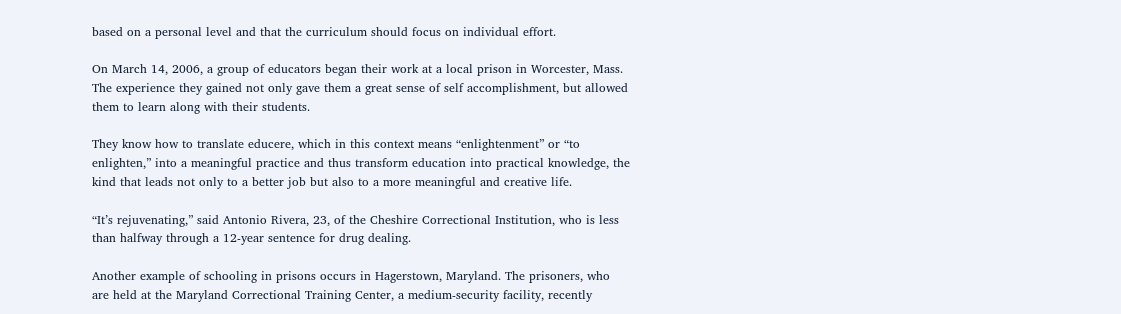based on a personal level and that the curriculum should focus on individual effort.

On March 14, 2006, a group of educators began their work at a local prison in Worcester, Mass. The experience they gained not only gave them a great sense of self accomplishment, but allowed them to learn along with their students.

They know how to translate educere, which in this context means “enlightenment” or “to enlighten,” into a meaningful practice and thus transform education into practical knowledge, the kind that leads not only to a better job but also to a more meaningful and creative life.

“It’s rejuvenating,” said Antonio Rivera, 23, of the Cheshire Correctional Institution, who is less than halfway through a 12-year sentence for drug dealing.

Another example of schooling in prisons occurs in Hagerstown, Maryland. The prisoners, who are held at the Maryland Correctional Training Center, a medium-security facility, recently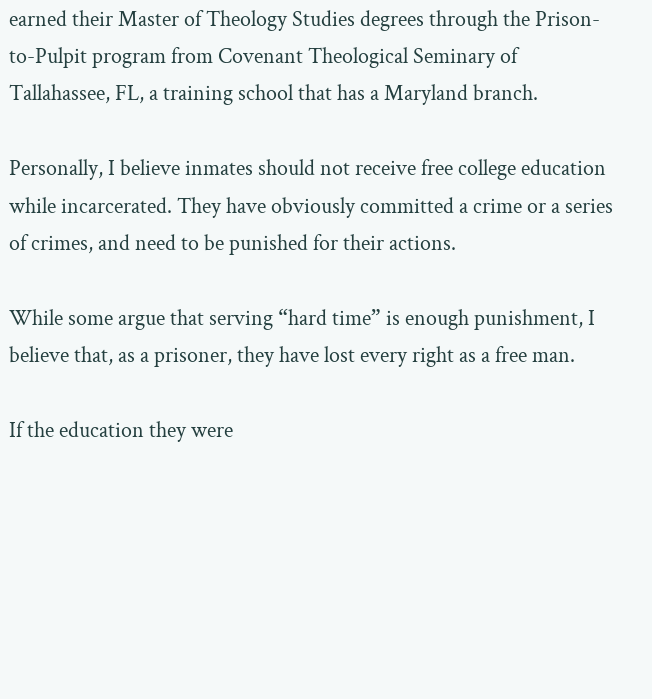earned their Master of Theology Studies degrees through the Prison-to-Pulpit program from Covenant Theological Seminary of Tallahassee, FL, a training school that has a Maryland branch.

Personally, I believe inmates should not receive free college education while incarcerated. They have obviously committed a crime or a series of crimes, and need to be punished for their actions.

While some argue that serving “hard time” is enough punishment, I believe that, as a prisoner, they have lost every right as a free man.

If the education they were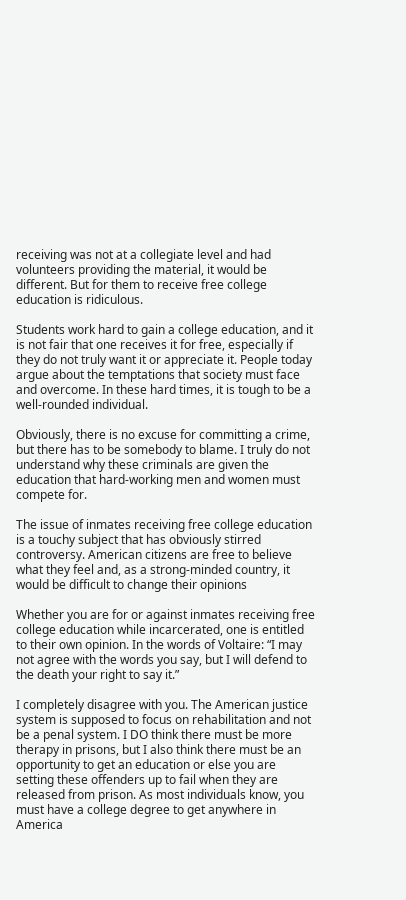receiving was not at a collegiate level and had volunteers providing the material, it would be different. But for them to receive free college education is ridiculous.

Students work hard to gain a college education, and it is not fair that one receives it for free, especially if they do not truly want it or appreciate it. People today argue about the temptations that society must face and overcome. In these hard times, it is tough to be a well-rounded individual.

Obviously, there is no excuse for committing a crime, but there has to be somebody to blame. I truly do not understand why these criminals are given the education that hard-working men and women must compete for.

The issue of inmates receiving free college education is a touchy subject that has obviously stirred controversy. American citizens are free to believe what they feel and, as a strong-minded country, it would be difficult to change their opinions

Whether you are for or against inmates receiving free college education while incarcerated, one is entitled to their own opinion. In the words of Voltaire: “I may not agree with the words you say, but I will defend to the death your right to say it.”

I completely disagree with you. The American justice system is supposed to focus on rehabilitation and not be a penal system. I DO think there must be more therapy in prisons, but I also think there must be an opportunity to get an education or else you are setting these offenders up to fail when they are released from prison. As most individuals know, you must have a college degree to get anywhere in America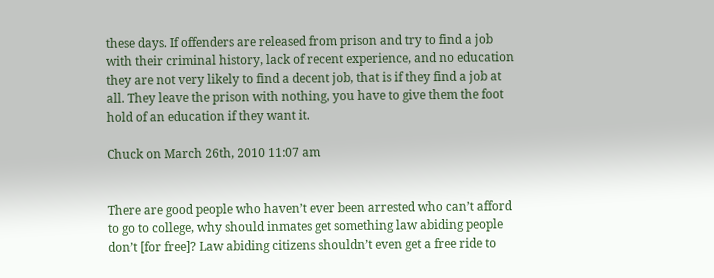these days. If offenders are released from prison and try to find a job with their criminal history, lack of recent experience, and no education they are not very likely to find a decent job, that is if they find a job at all. They leave the prison with nothing, you have to give them the foot hold of an education if they want it.

Chuck on March 26th, 2010 11:07 am


There are good people who haven’t ever been arrested who can’t afford to go to college, why should inmates get something law abiding people don’t [for free]? Law abiding citizens shouldn’t even get a free ride to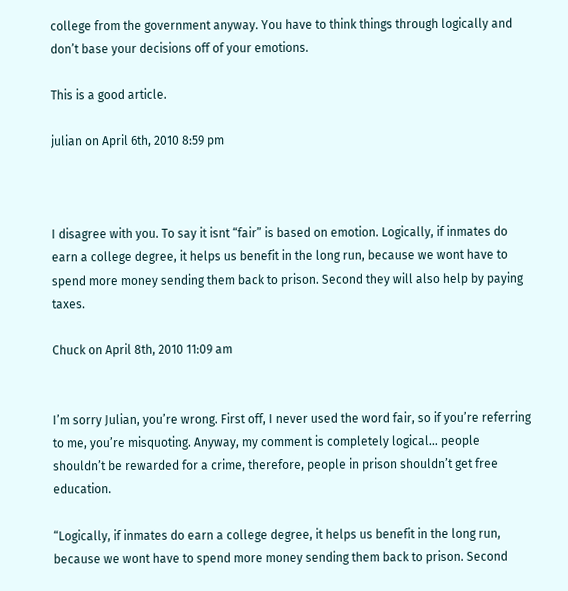college from the government anyway. You have to think things through logically and don’t base your decisions off of your emotions.

This is a good article.

julian on April 6th, 2010 8:59 pm



I disagree with you. To say it isnt “fair” is based on emotion. Logically, if inmates do earn a college degree, it helps us benefit in the long run, because we wont have to spend more money sending them back to prison. Second they will also help by paying taxes.

Chuck on April 8th, 2010 11:09 am


I’m sorry Julian, you’re wrong. First off, I never used the word fair, so if you’re referring to me, you’re misquoting. Anyway, my comment is completely logical… people shouldn’t be rewarded for a crime, therefore, people in prison shouldn’t get free education.

“Logically, if inmates do earn a college degree, it helps us benefit in the long run, because we wont have to spend more money sending them back to prison. Second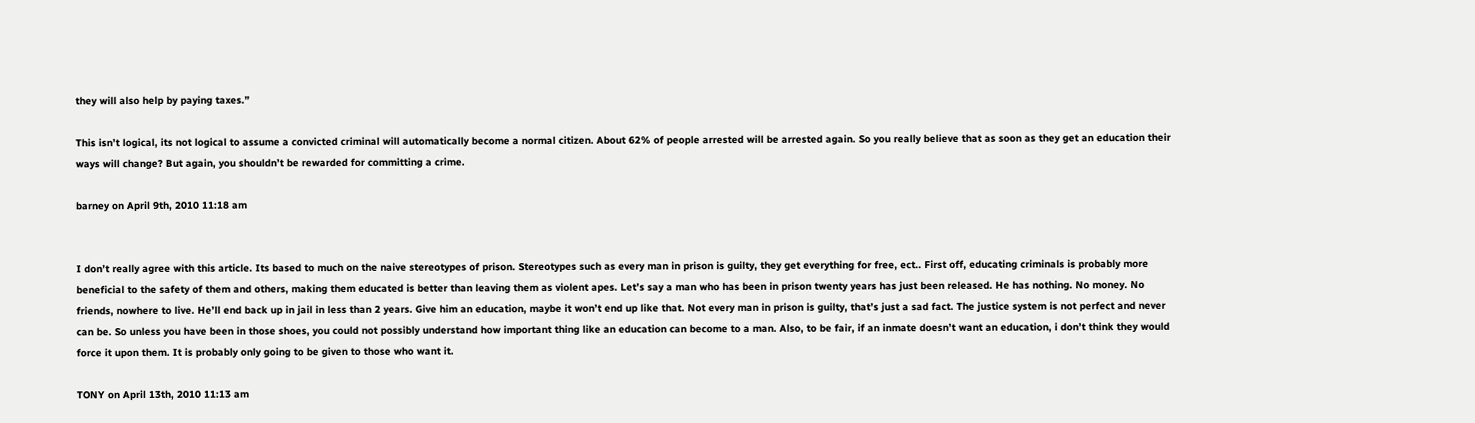they will also help by paying taxes.”

This isn’t logical, its not logical to assume a convicted criminal will automatically become a normal citizen. About 62% of people arrested will be arrested again. So you really believe that as soon as they get an education their ways will change? But again, you shouldn’t be rewarded for committing a crime.

barney on April 9th, 2010 11:18 am


I don’t really agree with this article. Its based to much on the naive stereotypes of prison. Stereotypes such as every man in prison is guilty, they get everything for free, ect.. First off, educating criminals is probably more beneficial to the safety of them and others, making them educated is better than leaving them as violent apes. Let’s say a man who has been in prison twenty years has just been released. He has nothing. No money. No friends, nowhere to live. He’ll end back up in jail in less than 2 years. Give him an education, maybe it won’t end up like that. Not every man in prison is guilty, that’s just a sad fact. The justice system is not perfect and never can be. So unless you have been in those shoes, you could not possibly understand how important thing like an education can become to a man. Also, to be fair, if an inmate doesn’t want an education, i don’t think they would force it upon them. It is probably only going to be given to those who want it.

TONY on April 13th, 2010 11:13 am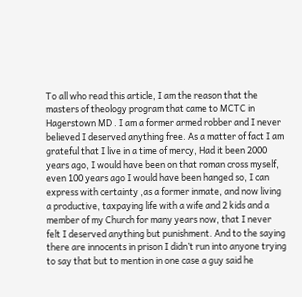To all who read this article, I am the reason that the masters of theology program that came to MCTC in Hagerstown MD . I am a former armed robber and I never believed I deserved anything free. As a matter of fact I am grateful that I live in a time of mercy, Had it been 2000 years ago, I would have been on that roman cross myself, even 100 years ago I would have been hanged so, I can express with certainty ,as a former inmate, and now living a productive, taxpaying life with a wife and 2 kids and a member of my Church for many years now, that I never felt I deserved anything but punishment. And to the saying there are innocents in prison I didn’t run into anyone trying to say that but to mention in one case a guy said he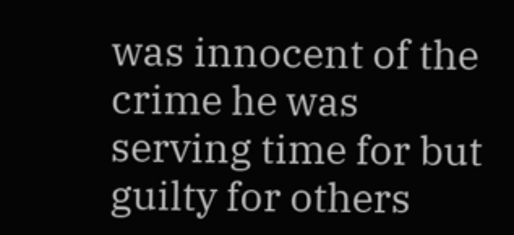was innocent of the crime he was serving time for but guilty for others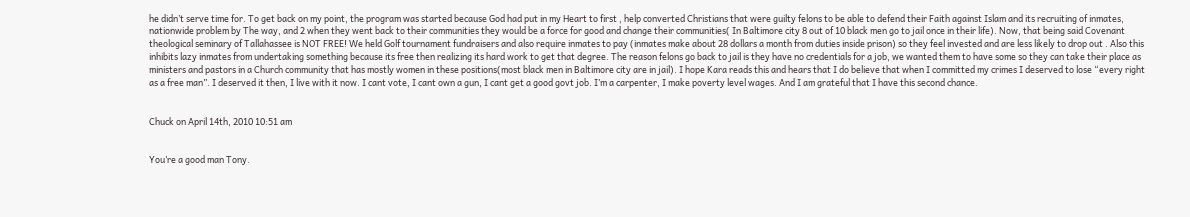he didn’t serve time for. To get back on my point, the program was started because God had put in my Heart to first , help converted Christians that were guilty felons to be able to defend their Faith against Islam and its recruiting of inmates, nationwide problem by The way, and 2 when they went back to their communities they would be a force for good and change their communities( In Baltimore city 8 out of 10 black men go to jail once in their life). Now, that being said Covenant theological seminary of Tallahassee is NOT FREE! We held Golf tournament fundraisers and also require inmates to pay (inmates make about 28 dollars a month from duties inside prison) so they feel invested and are less likely to drop out . Also this inhibits lazy inmates from undertaking something because its free then realizing its hard work to get that degree. The reason felons go back to jail is they have no credentials for a job, we wanted them to have some so they can take their place as ministers and pastors in a Church community that has mostly women in these positions(most black men in Baltimore city are in jail). I hope Kara reads this and hears that I do believe that when I committed my crimes I deserved to lose “every right as a free man”. I deserved it then, I live with it now. I cant vote, I cant own a gun, I cant get a good govt job. I’m a carpenter, I make poverty level wages. And I am grateful that I have this second chance.


Chuck on April 14th, 2010 10:51 am


You’re a good man Tony.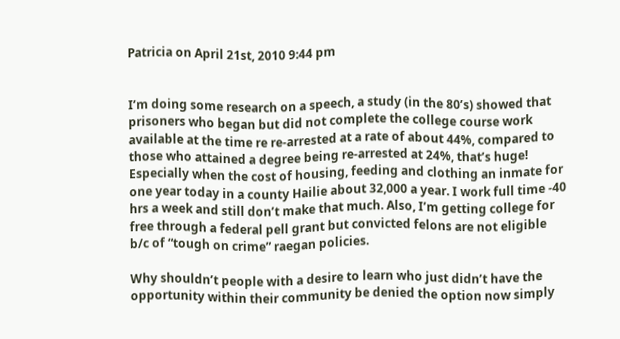Patricia on April 21st, 2010 9:44 pm


I’m doing some research on a speech, a study (in the 80’s) showed that prisoners who began but did not complete the college course work available at the time re re-arrested at a rate of about 44%, compared to those who attained a degree being re-arrested at 24%, that’s huge! Especially when the cost of housing, feeding and clothing an inmate for one year today in a county Hailie about 32,000 a year. I work full time -40 hrs a week and still don’t make that much. Also, I’m getting college for free through a federal pell grant but convicted felons are not eligible b/c of “tough on crime” raegan policies.

Why shouldn’t people with a desire to learn who just didn’t have the opportunity within their community be denied the option now simply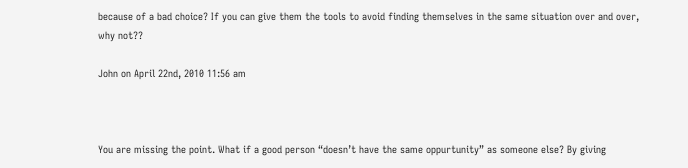because of a bad choice? If you can give them the tools to avoid finding themselves in the same situation over and over, why not??

John on April 22nd, 2010 11:56 am



You are missing the point. What if a good person “doesn’t have the same oppurtunity” as someone else? By giving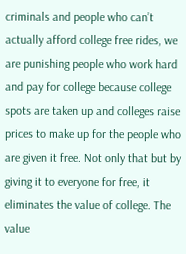criminals and people who can’t actually afford college free rides, we are punishing people who work hard and pay for college because college spots are taken up and colleges raise prices to make up for the people who are given it free. Not only that but by giving it to everyone for free, it eliminates the value of college. The value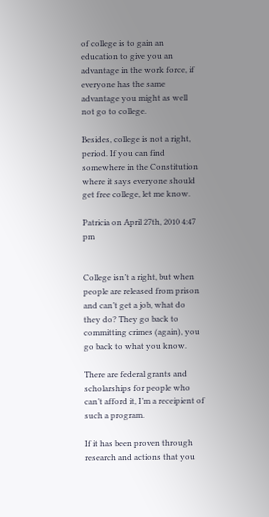of college is to gain an education to give you an advantage in the work force, if everyone has the same advantage you might as well not go to college.

Besides, college is not a right, period. If you can find somewhere in the Constitution where it says everyone should get free college, let me know.

Patricia on April 27th, 2010 4:47 pm


College isn’t a right, but when people are released from prison and can’t get a job, what do they do? They go back to committing crimes (again), you go back to what you know.

There are federal grants and scholarships for people who can’t afford it, I’m a receipient of such a program.

If it has been proven through research and actions that you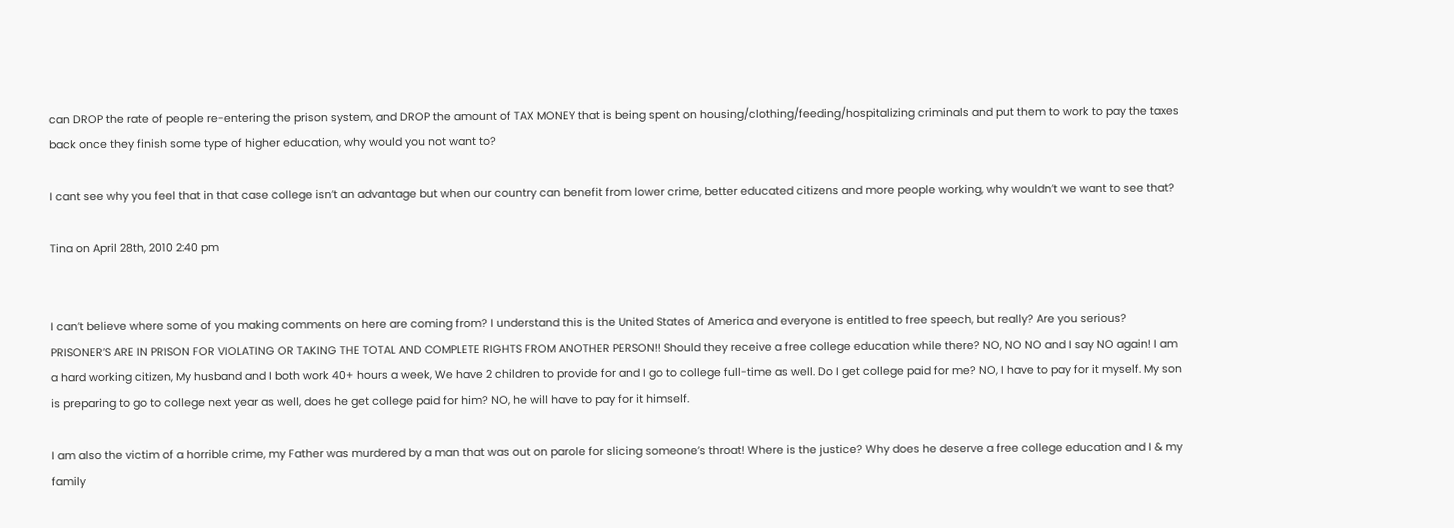can DROP the rate of people re-entering the prison system, and DROP the amount of TAX MONEY that is being spent on housing/clothing/feeding/hospitalizing criminals and put them to work to pay the taxes back once they finish some type of higher education, why would you not want to?

I cant see why you feel that in that case college isn’t an advantage but when our country can benefit from lower crime, better educated citizens and more people working, why wouldn’t we want to see that?

Tina on April 28th, 2010 2:40 pm


I can’t believe where some of you making comments on here are coming from? I understand this is the United States of America and everyone is entitled to free speech, but really? Are you serious? PRISONER’S ARE IN PRISON FOR VIOLATING OR TAKING THE TOTAL AND COMPLETE RIGHTS FROM ANOTHER PERSON!! Should they receive a free college education while there? NO, NO NO and I say NO again! I am a hard working citizen, My husband and I both work 40+ hours a week, We have 2 children to provide for and I go to college full-time as well. Do I get college paid for me? NO, I have to pay for it myself. My son is preparing to go to college next year as well, does he get college paid for him? NO, he will have to pay for it himself.

I am also the victim of a horrible crime, my Father was murdered by a man that was out on parole for slicing someone’s throat! Where is the justice? Why does he deserve a free college education and I & my family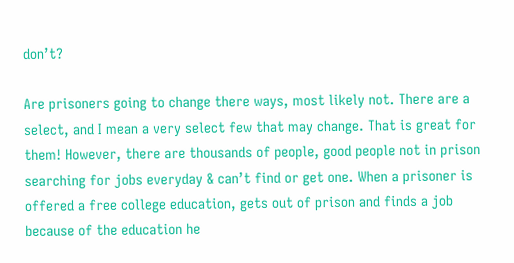don’t?

Are prisoners going to change there ways, most likely not. There are a select, and I mean a very select few that may change. That is great for them! However, there are thousands of people, good people not in prison searching for jobs everyday & can’t find or get one. When a prisoner is offered a free college education, gets out of prison and finds a job because of the education he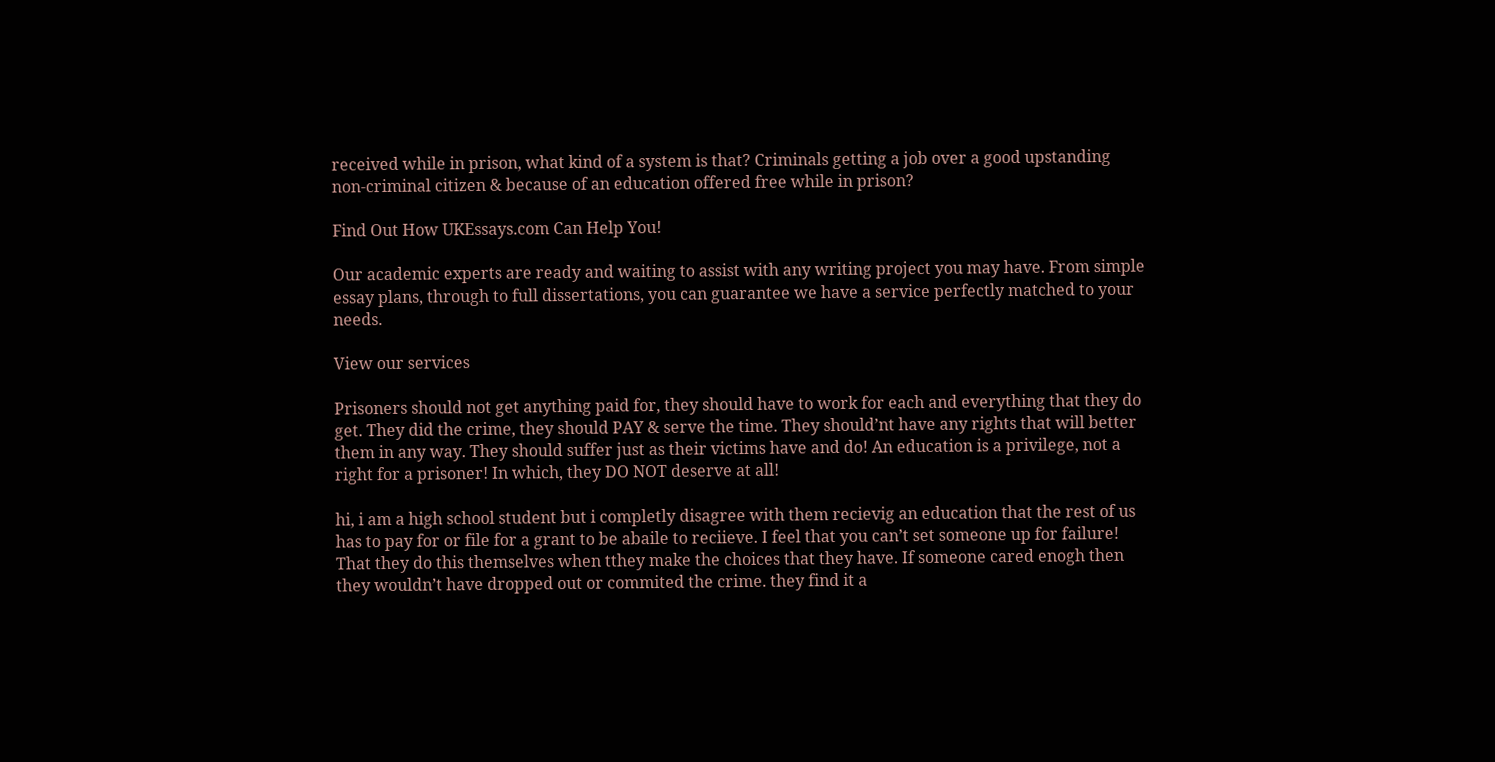received while in prison, what kind of a system is that? Criminals getting a job over a good upstanding non-criminal citizen & because of an education offered free while in prison?

Find Out How UKEssays.com Can Help You!

Our academic experts are ready and waiting to assist with any writing project you may have. From simple essay plans, through to full dissertations, you can guarantee we have a service perfectly matched to your needs.

View our services

Prisoners should not get anything paid for, they should have to work for each and everything that they do get. They did the crime, they should PAY & serve the time. They should’nt have any rights that will better them in any way. They should suffer just as their victims have and do! An education is a privilege, not a right for a prisoner! In which, they DO NOT deserve at all!

hi, i am a high school student but i completly disagree with them recievig an education that the rest of us has to pay for or file for a grant to be abaile to reciieve. I feel that you can’t set someone up for failure! That they do this themselves when tthey make the choices that they have. If someone cared enogh then they wouldn’t have dropped out or commited the crime. they find it a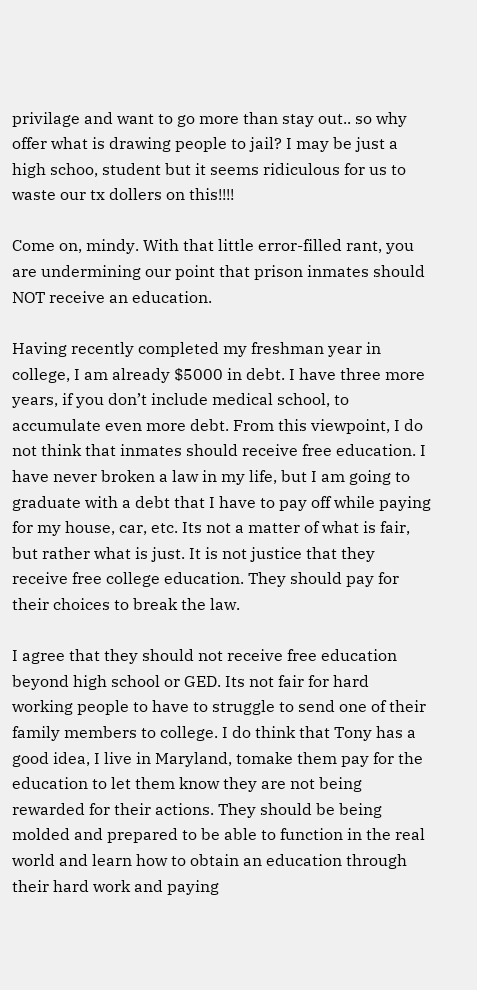privilage and want to go more than stay out.. so why offer what is drawing people to jail? I may be just a high schoo, student but it seems ridiculous for us to waste our tx dollers on this!!!!

Come on, mindy. With that little error-filled rant, you are undermining our point that prison inmates should NOT receive an education.

Having recently completed my freshman year in college, I am already $5000 in debt. I have three more years, if you don’t include medical school, to accumulate even more debt. From this viewpoint, I do not think that inmates should receive free education. I have never broken a law in my life, but I am going to graduate with a debt that I have to pay off while paying for my house, car, etc. Its not a matter of what is fair, but rather what is just. It is not justice that they receive free college education. They should pay for their choices to break the law.

I agree that they should not receive free education beyond high school or GED. Its not fair for hard working people to have to struggle to send one of their family members to college. I do think that Tony has a good idea, I live in Maryland, tomake them pay for the education to let them know they are not being rewarded for their actions. They should be being molded and prepared to be able to function in the real world and learn how to obtain an education through their hard work and paying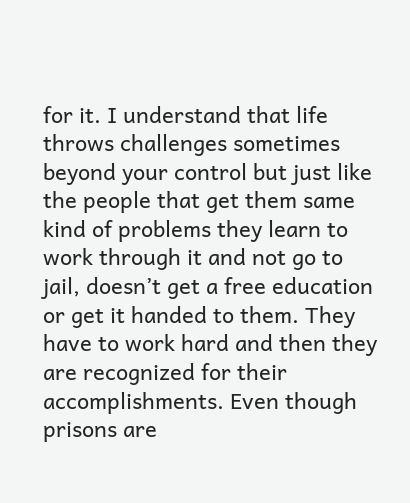for it. I understand that life throws challenges sometimes beyond your control but just like the people that get them same kind of problems they learn to work through it and not go to jail, doesn’t get a free education or get it handed to them. They have to work hard and then they are recognized for their accomplishments. Even though prisons are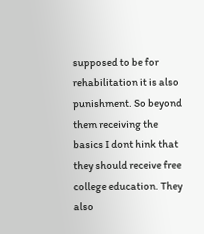supposed to be for rehabilitation it is also punishment. So beyond them receiving the basics I dont hink that they should receive free college education. They also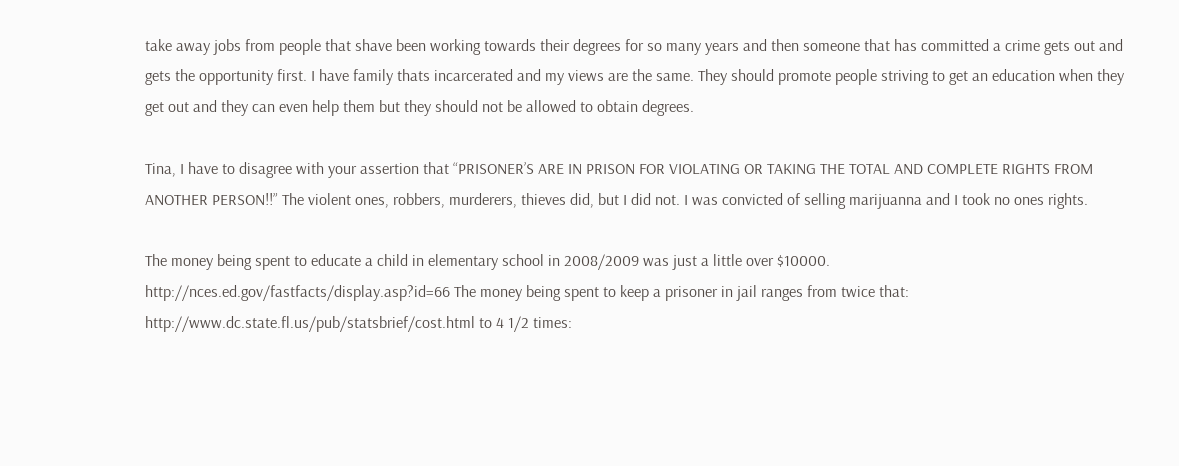take away jobs from people that shave been working towards their degrees for so many years and then someone that has committed a crime gets out and gets the opportunity first. I have family thats incarcerated and my views are the same. They should promote people striving to get an education when they get out and they can even help them but they should not be allowed to obtain degrees.

Tina, I have to disagree with your assertion that “PRISONER’S ARE IN PRISON FOR VIOLATING OR TAKING THE TOTAL AND COMPLETE RIGHTS FROM ANOTHER PERSON!!” The violent ones, robbers, murderers, thieves did, but I did not. I was convicted of selling marijuanna and I took no ones rights.

The money being spent to educate a child in elementary school in 2008/2009 was just a little over $10000. http://nces.ed.gov/fastfacts/display.asp?id=66 The money being spent to keep a prisoner in jail ranges from twice that: http://www.dc.state.fl.us/pub/statsbrief/cost.html to 4 1/2 times: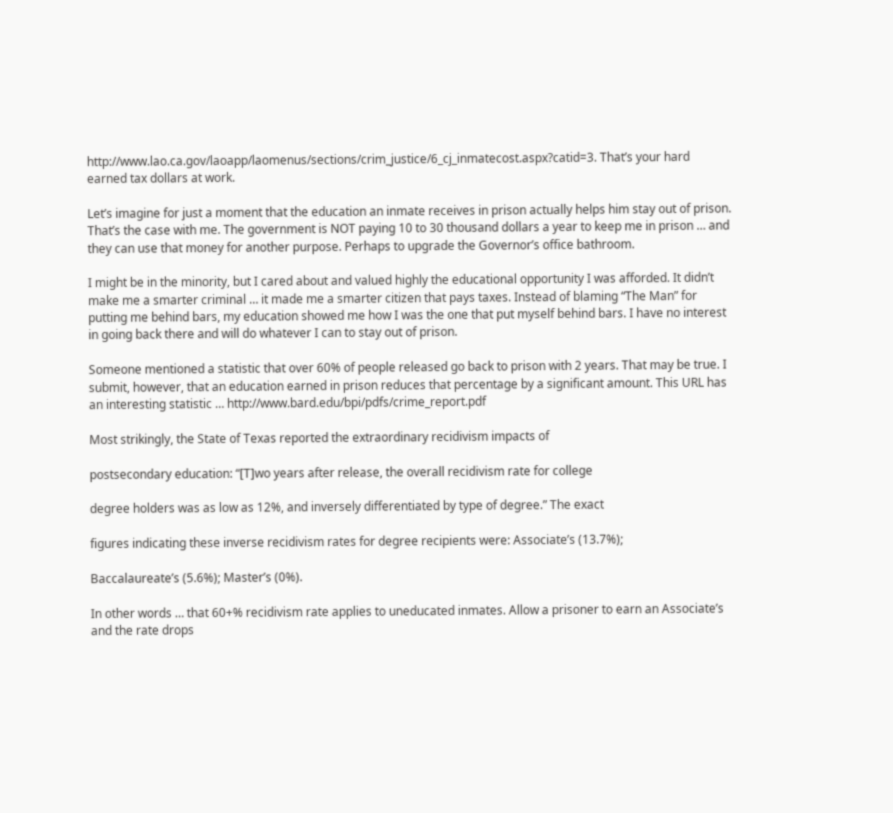http://www.lao.ca.gov/laoapp/laomenus/sections/crim_justice/6_cj_inmatecost.aspx?catid=3. That’s your hard earned tax dollars at work.

Let’s imagine for just a moment that the education an inmate receives in prison actually helps him stay out of prison. That’s the case with me. The government is NOT paying 10 to 30 thousand dollars a year to keep me in prison … and they can use that money for another purpose. Perhaps to upgrade the Governor’s office bathroom.

I might be in the minority, but I cared about and valued highly the educational opportunity I was afforded. It didn’t make me a smarter criminal … it made me a smarter citizen that pays taxes. Instead of blaming “The Man” for putting me behind bars, my education showed me how I was the one that put myself behind bars. I have no interest in going back there and will do whatever I can to stay out of prison.

Someone mentioned a statistic that over 60% of people released go back to prison with 2 years. That may be true. I submit, however, that an education earned in prison reduces that percentage by a significant amount. This URL has an interesting statistic … http://www.bard.edu/bpi/pdfs/crime_report.pdf

Most strikingly, the State of Texas reported the extraordinary recidivism impacts of

postsecondary education: “[T]wo years after release, the overall recidivism rate for college

degree holders was as low as 12%, and inversely differentiated by type of degree.” The exact

figures indicating these inverse recidivism rates for degree recipients were: Associate’s (13.7%);

Baccalaureate’s (5.6%); Master’s (0%).

In other words … that 60+% recidivism rate applies to uneducated inmates. Allow a prisoner to earn an Associate’s and the rate drops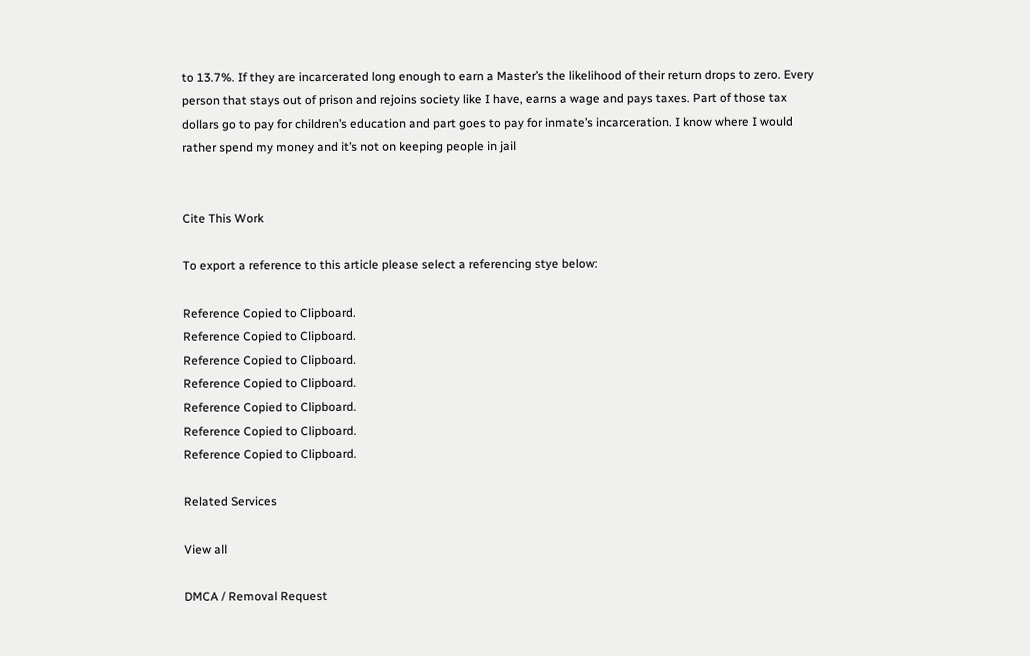to 13.7%. If they are incarcerated long enough to earn a Master’s the likelihood of their return drops to zero. Every person that stays out of prison and rejoins society like I have, earns a wage and pays taxes. Part of those tax dollars go to pay for children’s education and part goes to pay for inmate’s incarceration. I know where I would rather spend my money and it’s not on keeping people in jail


Cite This Work

To export a reference to this article please select a referencing stye below:

Reference Copied to Clipboard.
Reference Copied to Clipboard.
Reference Copied to Clipboard.
Reference Copied to Clipboard.
Reference Copied to Clipboard.
Reference Copied to Clipboard.
Reference Copied to Clipboard.

Related Services

View all

DMCA / Removal Request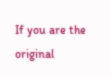If you are the original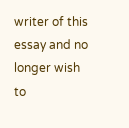writer of this essay and no longer wish to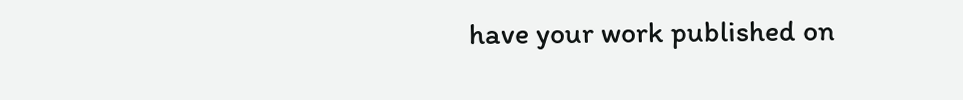have your work published on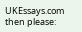UKEssays.com then please: